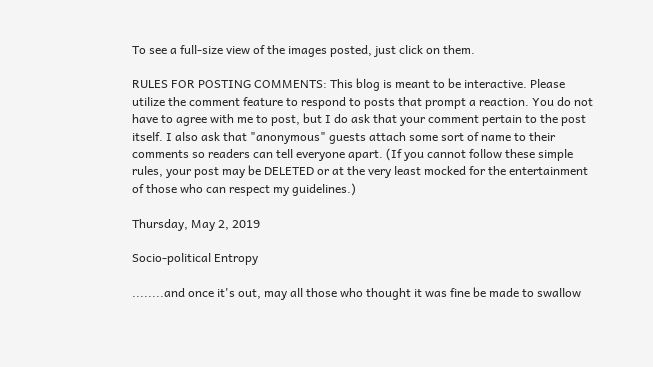To see a full-size view of the images posted, just click on them.

RULES FOR POSTING COMMENTS: This blog is meant to be interactive. Please utilize the comment feature to respond to posts that prompt a reaction. You do not have to agree with me to post, but I do ask that your comment pertain to the post itself. I also ask that "anonymous" guests attach some sort of name to their comments so readers can tell everyone apart. (If you cannot follow these simple rules, your post may be DELETED or at the very least mocked for the entertainment of those who can respect my guidelines.)

Thursday, May 2, 2019

Socio-political Entropy

........and once it's out, may all those who thought it was fine be made to swallow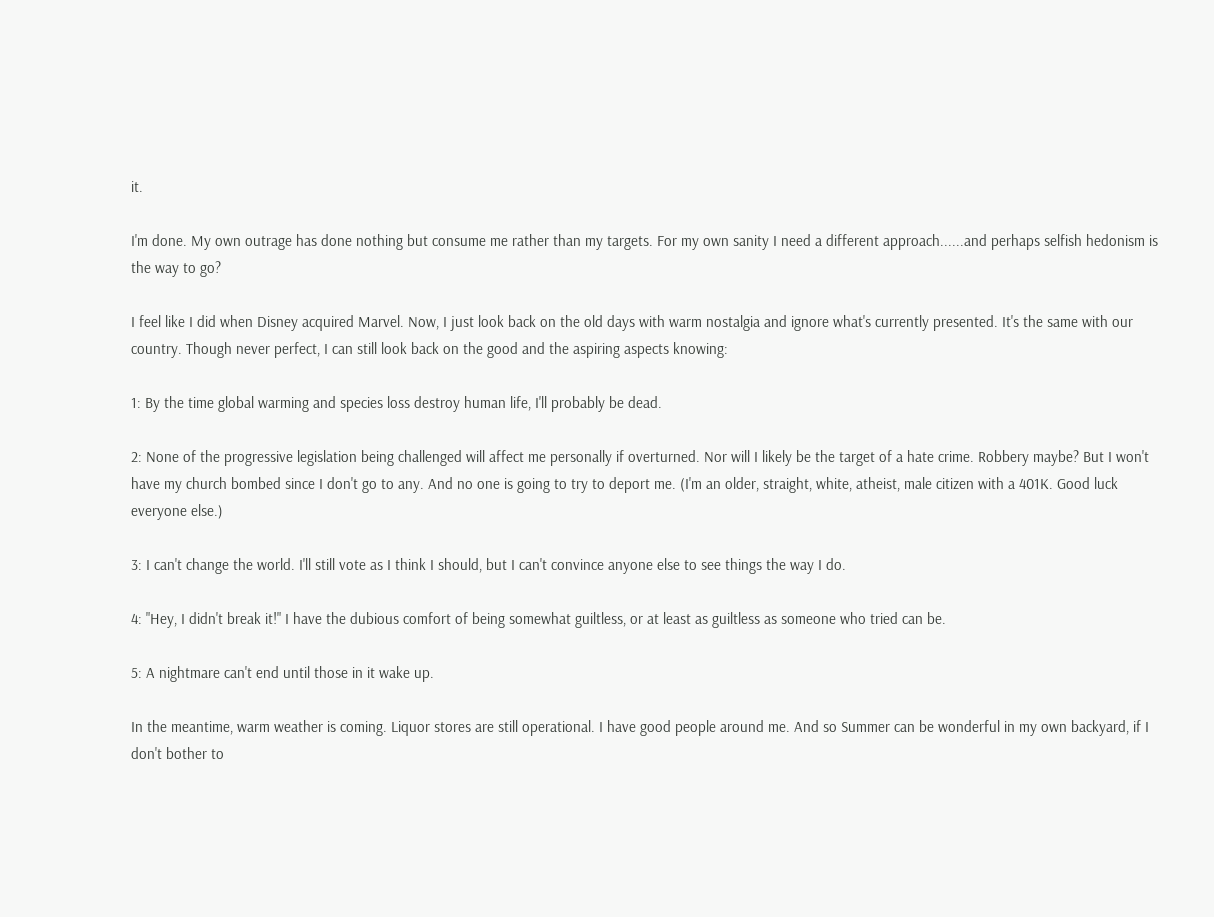it.

I'm done. My own outrage has done nothing but consume me rather than my targets. For my own sanity I need a different approach......and perhaps selfish hedonism is the way to go?

I feel like I did when Disney acquired Marvel. Now, I just look back on the old days with warm nostalgia and ignore what's currently presented. It's the same with our country. Though never perfect, I can still look back on the good and the aspiring aspects knowing:

1: By the time global warming and species loss destroy human life, I'll probably be dead.

2: None of the progressive legislation being challenged will affect me personally if overturned. Nor will I likely be the target of a hate crime. Robbery maybe? But I won't have my church bombed since I don't go to any. And no one is going to try to deport me. (I'm an older, straight, white, atheist, male citizen with a 401K. Good luck everyone else.)

3: I can't change the world. I'll still vote as I think I should, but I can't convince anyone else to see things the way I do.

4: "Hey, I didn't break it!" I have the dubious comfort of being somewhat guiltless, or at least as guiltless as someone who tried can be.

5: A nightmare can't end until those in it wake up.

In the meantime, warm weather is coming. Liquor stores are still operational. I have good people around me. And so Summer can be wonderful in my own backyard, if I don't bother to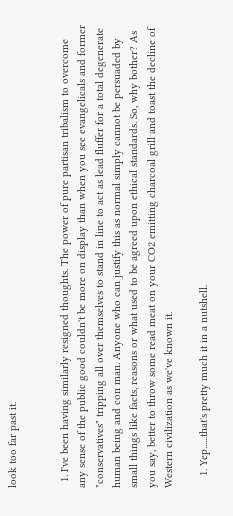look too far past it.


  1. I've been having similarly resigned thoughts. The power of pure partisan tribalism to overcome any sense of the public good couldn't be more on display than when you see evangelicals and former "conservatives" tripping all over themselves to stand in line to act as lead fluffer for a total degenerate human being and con man. Anyone who can justify this as normal simply cannot be persuaded by small things like facts, reasons or what used to be agreed upon ethical standards. So, why bother? As you say, better to throw some read meat on your CO2 emitting charcoal grill and toast the decline of Western civilization as we've known it.

    1. Yep......that's pretty much it in a nutshell.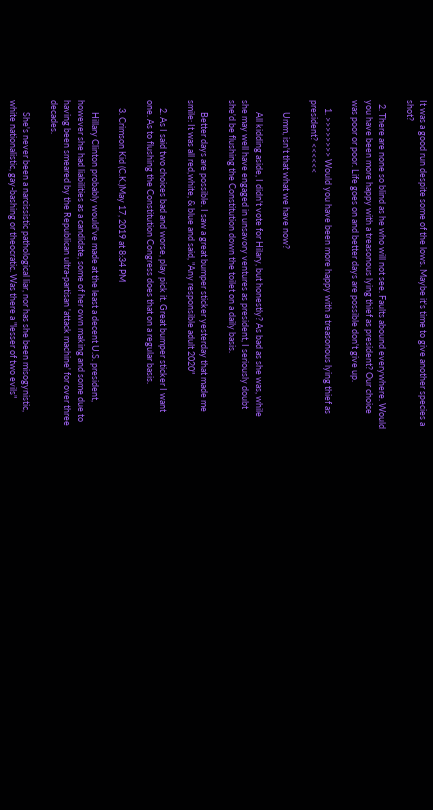It was a good run despite some of the lows. Maybe it's time to give another species a shot?

  2. There are none so blind as he who will not see. Faults abound everywhere. Would you have been more happy with a treasonous lying thief as president? Our choice was poor or poor. Life goes on and better days are possible don't give up.

    1. >>>>>>>> Would you have been more happy with a treasonous lying thief as president? <<<<<<

      Umm, isn't that what we have now?

      All kidding aside, I didn't vote for Hilary, but honestly? As bad as she was, while she may well have engaged in unsavory ventures as president, I seriously doubt she'd be flushing the Constitution down the toilet on a daily basis.

      Better days are possible. I saw a great bumper sticker yesterday that made me smile: It was all red,white, & blue and said, "Any responsible adult 2020"

    2. As I said two choices bad and worse, play pick it. Great bumper sticker I want one. As to flushing the Constitution Congress does that on a regular basis.

    3. Crimson Kid (C.K.)May 17, 2019 at 8:34 PM

      Hillary Clinton probably would've made at the least a decent U.S. president, however she had liabilities as a candidate, some of her own making and some due to having been smeared by the Republican ultra-partisan 'attack machine' for over three decades.

      She's never been a narcissistic pathological liar, nor has she been misogynistic, white nationalistic, gay-bashing or theocratic. Was there a "lesser of two evils"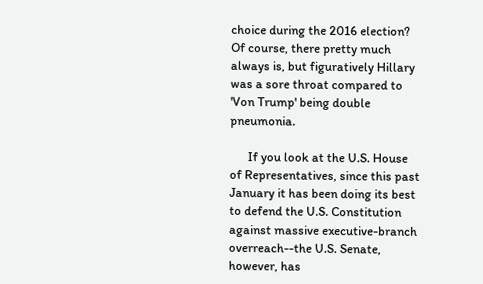choice during the 2016 election? Of course, there pretty much always is, but figuratively Hillary was a sore throat compared to 'Von Trump' being double pneumonia.

      If you look at the U.S. House of Representatives, since this past January it has been doing its best to defend the U.S. Constitution against massive executive-branch overreach--the U.S. Senate, however, has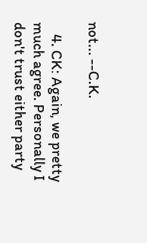not... --C.K.

    4. CK: Again, we pretty much agree. Personally I don't trust either party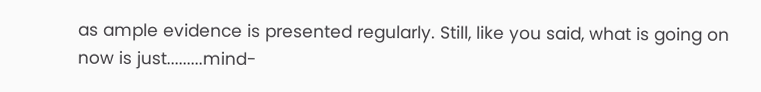as ample evidence is presented regularly. Still, like you said, what is going on now is just.........mind-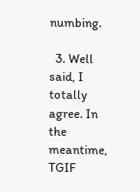numbing.

  3. Well said, I totally agree. In the meantime, TGIF